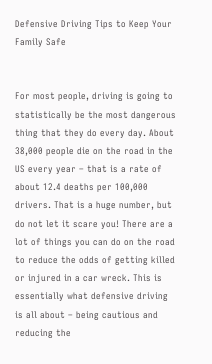Defensive Driving Tips to Keep Your Family Safe


For most people, driving is going to statistically be the most dangerous thing that they do every day. About 38,000 people die on the road in the US every year – that is a rate of about 12.4 deaths per 100,000 drivers. That is a huge number, but do not let it scare you! There are a lot of things you can do on the road to reduce the odds of getting killed or injured in a car wreck. This is essentially what defensive driving is all about – being cautious and reducing the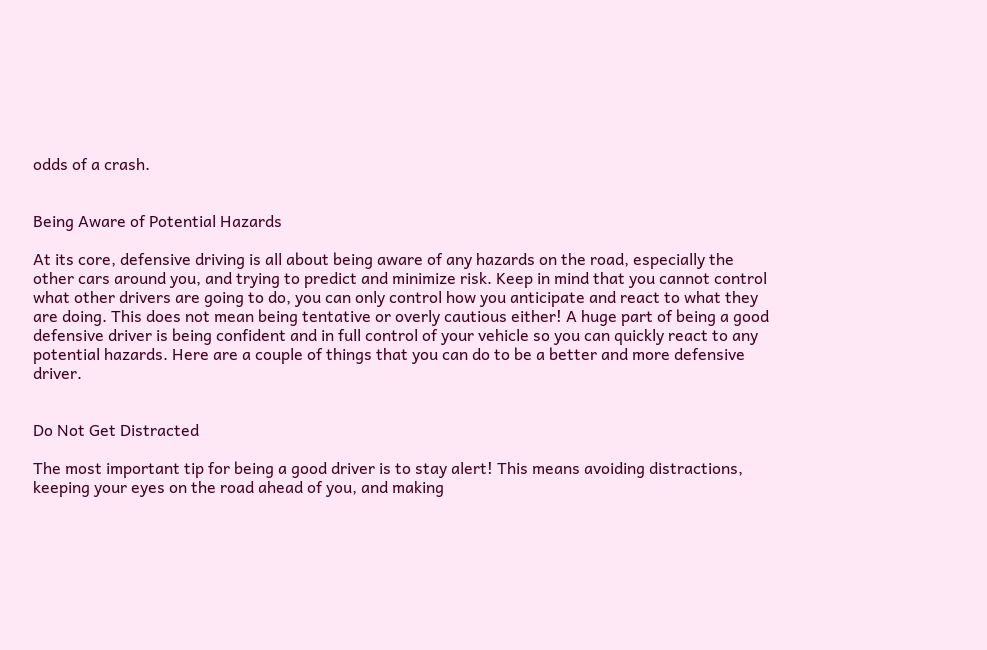odds of a crash.


Being Aware of Potential Hazards

At its core, defensive driving is all about being aware of any hazards on the road, especially the other cars around you, and trying to predict and minimize risk. Keep in mind that you cannot control what other drivers are going to do, you can only control how you anticipate and react to what they are doing. This does not mean being tentative or overly cautious either! A huge part of being a good defensive driver is being confident and in full control of your vehicle so you can quickly react to any potential hazards. Here are a couple of things that you can do to be a better and more defensive driver.


Do Not Get Distracted

The most important tip for being a good driver is to stay alert! This means avoiding distractions, keeping your eyes on the road ahead of you, and making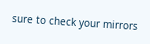sure to check your mirrors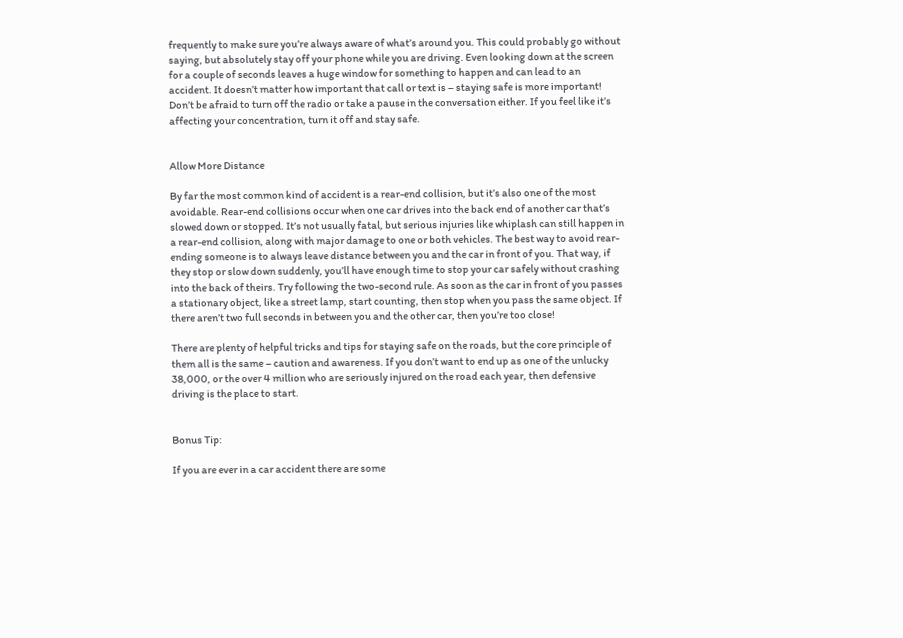frequently to make sure you’re always aware of what’s around you. This could probably go without saying, but absolutely stay off your phone while you are driving. Even looking down at the screen for a couple of seconds leaves a huge window for something to happen and can lead to an accident. It doesn’t matter how important that call or text is – staying safe is more important! Don’t be afraid to turn off the radio or take a pause in the conversation either. If you feel like it’s affecting your concentration, turn it off and stay safe.


Allow More Distance

By far the most common kind of accident is a rear-end collision, but it’s also one of the most avoidable. Rear-end collisions occur when one car drives into the back end of another car that’s slowed down or stopped. It’s not usually fatal, but serious injuries like whiplash can still happen in a rear-end collision, along with major damage to one or both vehicles. The best way to avoid rear-ending someone is to always leave distance between you and the car in front of you. That way, if they stop or slow down suddenly, you’ll have enough time to stop your car safely without crashing into the back of theirs. Try following the two-second rule. As soon as the car in front of you passes a stationary object, like a street lamp, start counting, then stop when you pass the same object. If there aren’t two full seconds in between you and the other car, then you’re too close!

There are plenty of helpful tricks and tips for staying safe on the roads, but the core principle of them all is the same – caution and awareness. If you don’t want to end up as one of the unlucky 38,000, or the over 4 million who are seriously injured on the road each year, then defensive driving is the place to start.


Bonus Tip:

If you are ever in a car accident there are some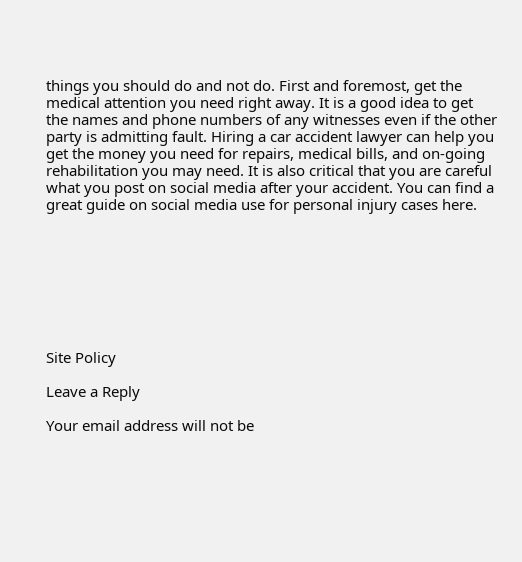things you should do and not do. First and foremost, get the medical attention you need right away. It is a good idea to get the names and phone numbers of any witnesses even if the other party is admitting fault. Hiring a car accident lawyer can help you get the money you need for repairs, medical bills, and on-going rehabilitation you may need. It is also critical that you are careful what you post on social media after your accident. You can find a great guide on social media use for personal injury cases here.








Site Policy

Leave a Reply

Your email address will not be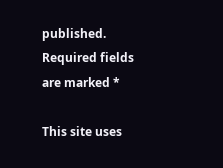published. Required fields are marked *

This site uses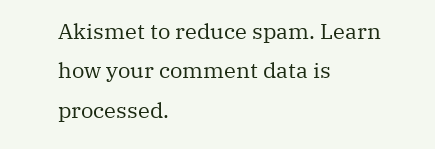Akismet to reduce spam. Learn how your comment data is processed.